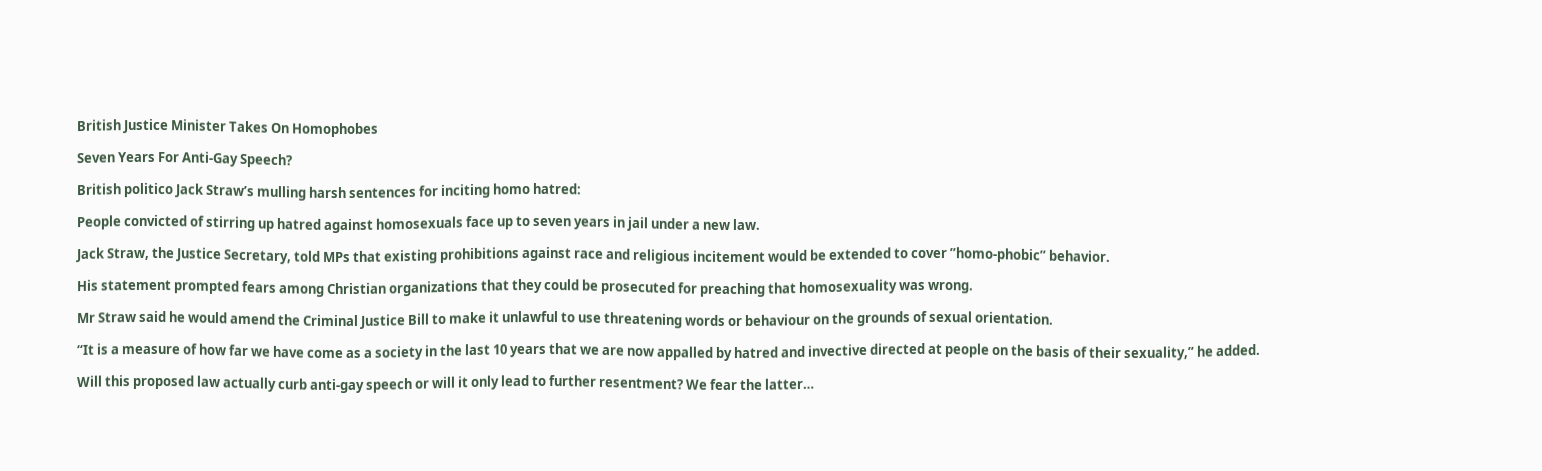British Justice Minister Takes On Homophobes

Seven Years For Anti-Gay Speech?

British politico Jack Straw’s mulling harsh sentences for inciting homo hatred:

People convicted of stirring up hatred against homosexuals face up to seven years in jail under a new law.

Jack Straw, the Justice Secretary, told MPs that existing prohibitions against race and religious incitement would be extended to cover ”homo-phobic” behavior.

His statement prompted fears among Christian organizations that they could be prosecuted for preaching that homosexuality was wrong.

Mr Straw said he would amend the Criminal Justice Bill to make it unlawful to use threatening words or behaviour on the grounds of sexual orientation.

“It is a measure of how far we have come as a society in the last 10 years that we are now appalled by hatred and invective directed at people on the basis of their sexuality,” he added.

Will this proposed law actually curb anti-gay speech or will it only lead to further resentment? We fear the latter…